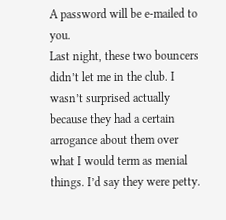A password will be e-mailed to you.
Last night, these two bouncers didn’t let me in the club. I wasn’t surprised actually because they had a certain arrogance about them over what I would term as menial things. I’d say they were petty.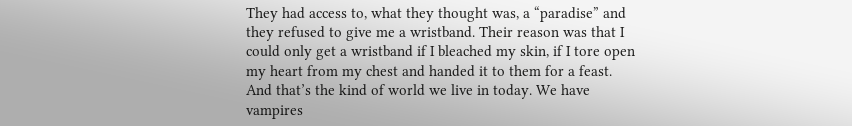They had access to, what they thought was, a “paradise” and they refused to give me a wristband. Their reason was that I could only get a wristband if I bleached my skin, if I tore open my heart from my chest and handed it to them for a feast.
And that’s the kind of world we live in today. We have vampires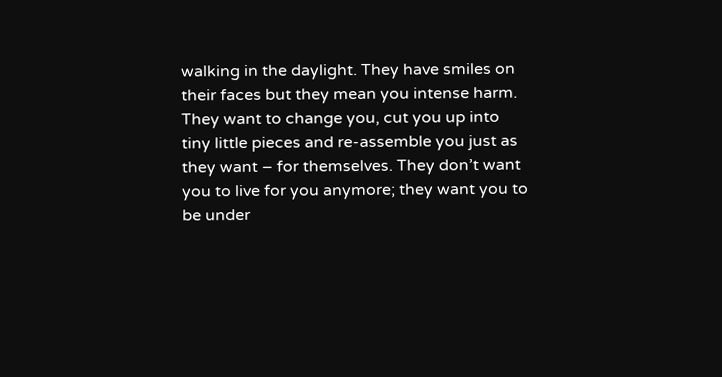walking in the daylight. They have smiles on their faces but they mean you intense harm. They want to change you, cut you up into tiny little pieces and re-assemble you just as they want – for themselves. They don’t want you to live for you anymore; they want you to be under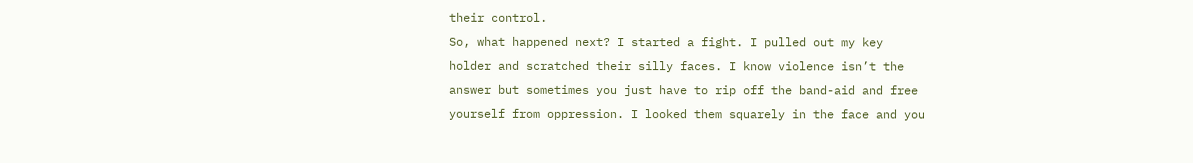their control.
So, what happened next? I started a fight. I pulled out my key holder and scratched their silly faces. I know violence isn’t the answer but sometimes you just have to rip off the band-aid and free yourself from oppression. I looked them squarely in the face and you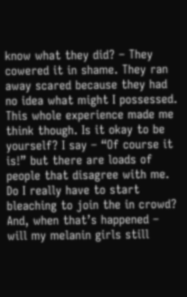know what they did? – They cowered it in shame. They ran away scared because they had no idea what might I possessed.
This whole experience made me think though. Is it okay to be yourself? I say – “Of course it is!” but there are loads of people that disagree with me. Do I really have to start bleaching to join the in crowd? And, when that’s happened – will my melanin girls still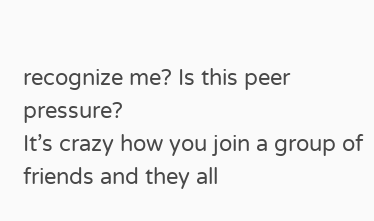recognize me? Is this peer pressure?
It’s crazy how you join a group of friends and they all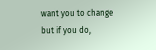want you to change but if you do,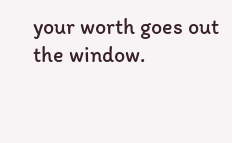your worth goes out the window.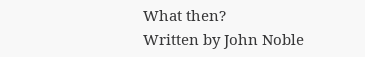What then?
Written by John Noble